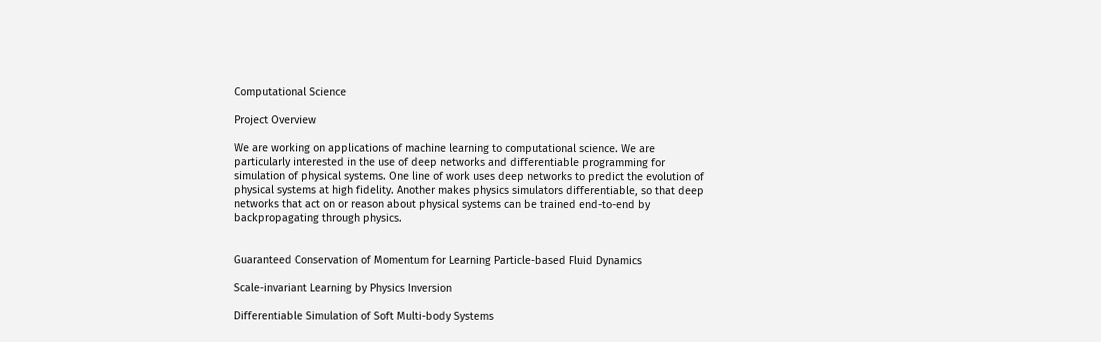Computational Science

Project Overview

We are working on applications of machine learning to computational science. We are particularly interested in the use of deep networks and differentiable programming for simulation of physical systems. One line of work uses deep networks to predict the evolution of physical systems at high fidelity. Another makes physics simulators differentiable, so that deep networks that act on or reason about physical systems can be trained end-to-end by backpropagating through physics.


Guaranteed Conservation of Momentum for Learning Particle-based Fluid Dynamics

Scale-invariant Learning by Physics Inversion

Differentiable Simulation of Soft Multi-body Systems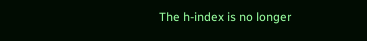The h-index is no longer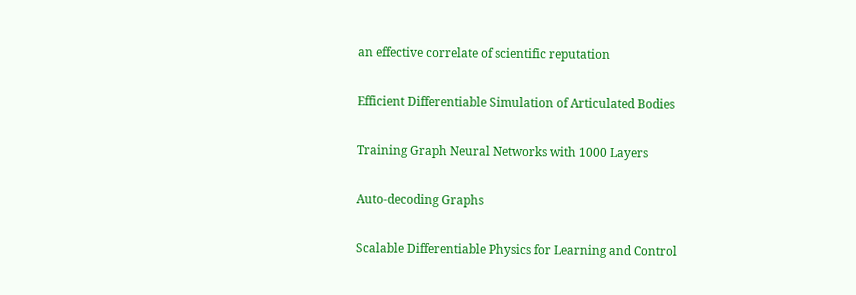an effective correlate of scientific reputation

Efficient Differentiable Simulation of Articulated Bodies

Training Graph Neural Networks with 1000 Layers

Auto-decoding Graphs

Scalable Differentiable Physics for Learning and Control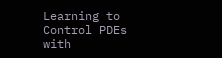Learning to Control PDEs with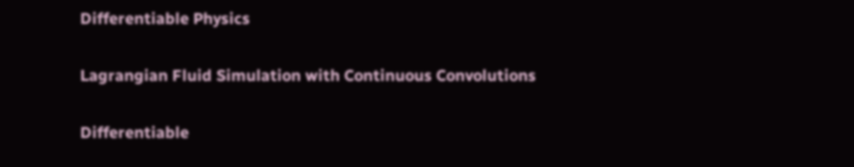Differentiable Physics

Lagrangian Fluid Simulation with Continuous Convolutions

Differentiable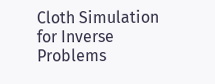Cloth Simulation for Inverse Problems